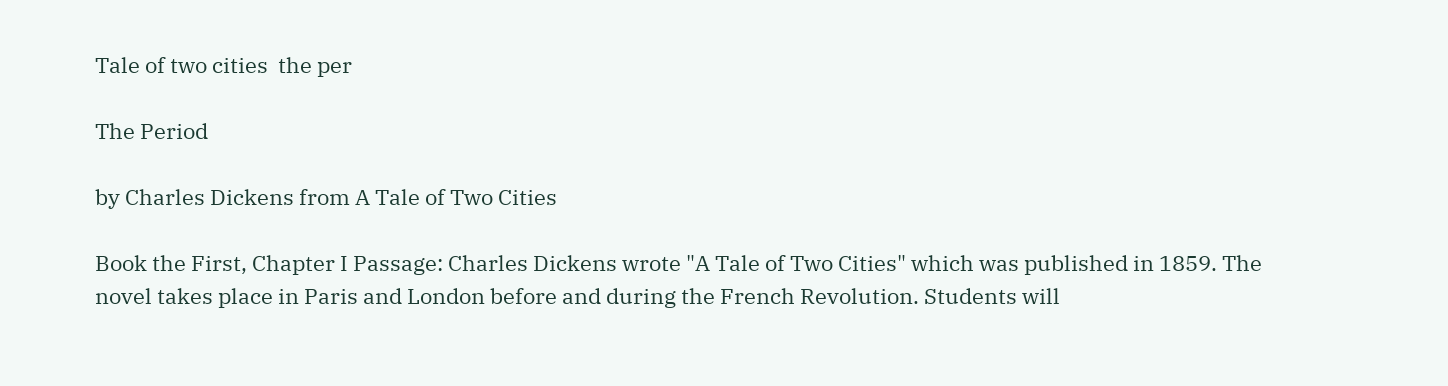Tale of two cities  the per

The Period

by Charles Dickens from A Tale of Two Cities

Book the First, Chapter I Passage: Charles Dickens wrote "A Tale of Two Cities" which was published in 1859. The novel takes place in Paris and London before and during the French Revolution. Students will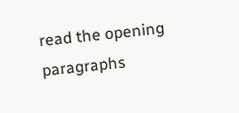read the opening paragraphs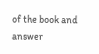of the book and answer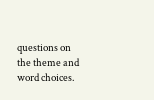questions on the theme and word choices.